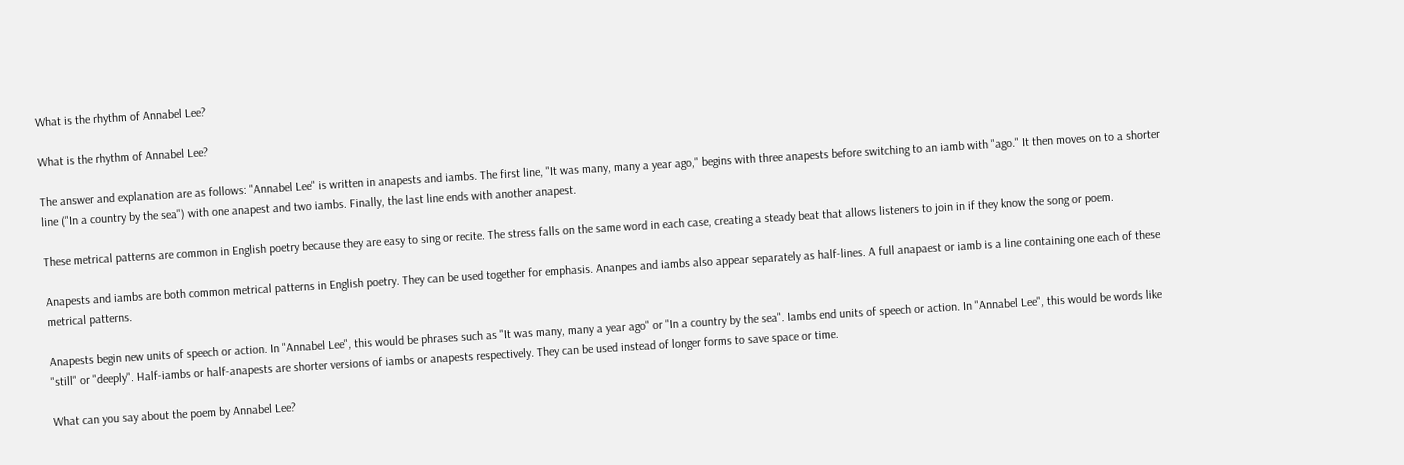What is the rhythm of Annabel Lee?

What is the rhythm of Annabel Lee?

The answer and explanation are as follows: "Annabel Lee" is written in anapests and iambs. The first line, "It was many, many a year ago," begins with three anapests before switching to an iamb with "ago." It then moves on to a shorter line ("In a country by the sea") with one anapest and two iambs. Finally, the last line ends with another anapest.

These metrical patterns are common in English poetry because they are easy to sing or recite. The stress falls on the same word in each case, creating a steady beat that allows listeners to join in if they know the song or poem.

Anapests and iambs are both common metrical patterns in English poetry. They can be used together for emphasis. Ananpes and iambs also appear separately as half-lines. A full anapaest or iamb is a line containing one each of these metrical patterns.

Anapests begin new units of speech or action. In "Annabel Lee", this would be phrases such as "It was many, many a year ago" or "In a country by the sea". Iambs end units of speech or action. In "Annabel Lee", this would be words like "still" or "deeply". Half-iambs or half-anapests are shorter versions of iambs or anapests respectively. They can be used instead of longer forms to save space or time.

What can you say about the poem by Annabel Lee?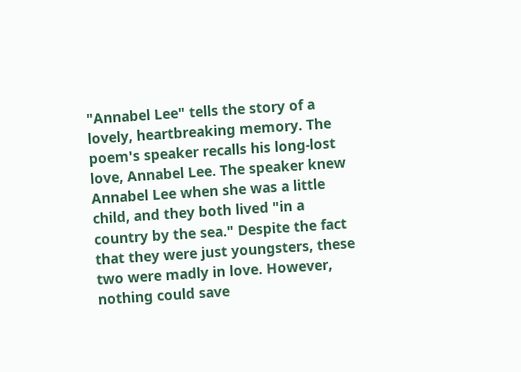"Annabel Lee" tells the story of a lovely, heartbreaking memory. The poem's speaker recalls his long-lost love, Annabel Lee. The speaker knew Annabel Lee when she was a little child, and they both lived "in a country by the sea." Despite the fact that they were just youngsters, these two were madly in love. However, nothing could save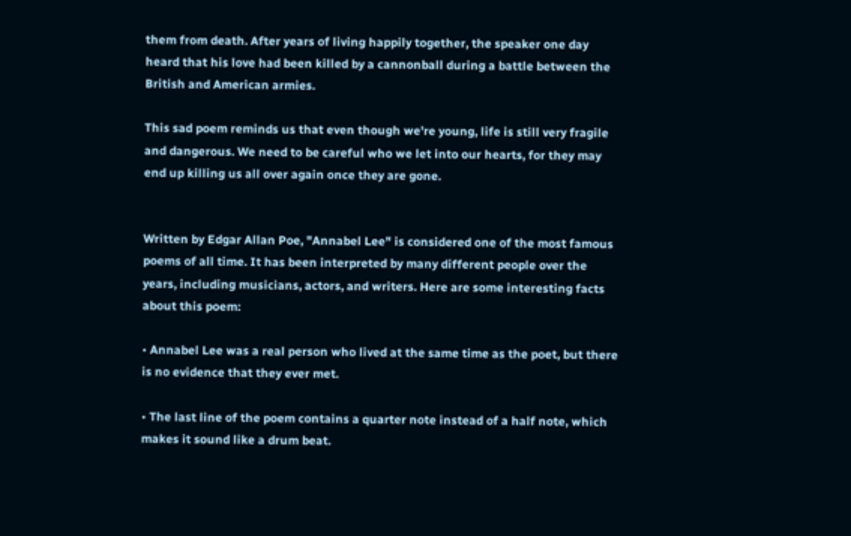them from death. After years of living happily together, the speaker one day heard that his love had been killed by a cannonball during a battle between the British and American armies.

This sad poem reminds us that even though we're young, life is still very fragile and dangerous. We need to be careful who we let into our hearts, for they may end up killing us all over again once they are gone.


Written by Edgar Allan Poe, "Annabel Lee" is considered one of the most famous poems of all time. It has been interpreted by many different people over the years, including musicians, actors, and writers. Here are some interesting facts about this poem:

• Annabel Lee was a real person who lived at the same time as the poet, but there is no evidence that they ever met.

• The last line of the poem contains a quarter note instead of a half note, which makes it sound like a drum beat.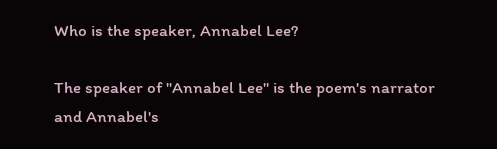Who is the speaker, Annabel Lee?

The speaker of "Annabel Lee" is the poem's narrator and Annabel's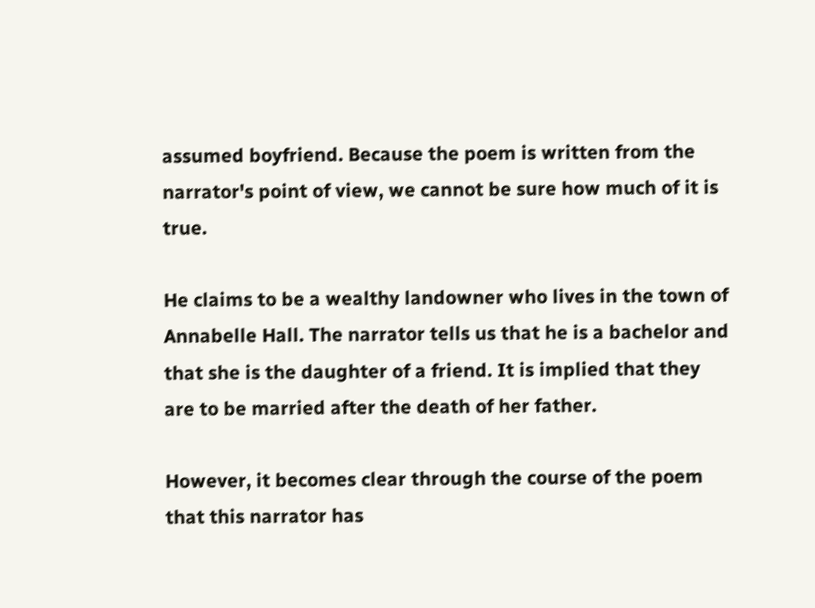assumed boyfriend. Because the poem is written from the narrator's point of view, we cannot be sure how much of it is true.

He claims to be a wealthy landowner who lives in the town of Annabelle Hall. The narrator tells us that he is a bachelor and that she is the daughter of a friend. It is implied that they are to be married after the death of her father.

However, it becomes clear through the course of the poem that this narrator has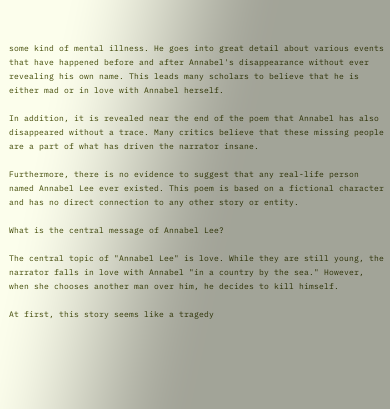some kind of mental illness. He goes into great detail about various events that have happened before and after Annabel's disappearance without ever revealing his own name. This leads many scholars to believe that he is either mad or in love with Annabel herself.

In addition, it is revealed near the end of the poem that Annabel has also disappeared without a trace. Many critics believe that these missing people are a part of what has driven the narrator insane.

Furthermore, there is no evidence to suggest that any real-life person named Annabel Lee ever existed. This poem is based on a fictional character and has no direct connection to any other story or entity.

What is the central message of Annabel Lee?

The central topic of "Annabel Lee" is love. While they are still young, the narrator falls in love with Annabel "in a country by the sea." However, when she chooses another man over him, he decides to kill himself.

At first, this story seems like a tragedy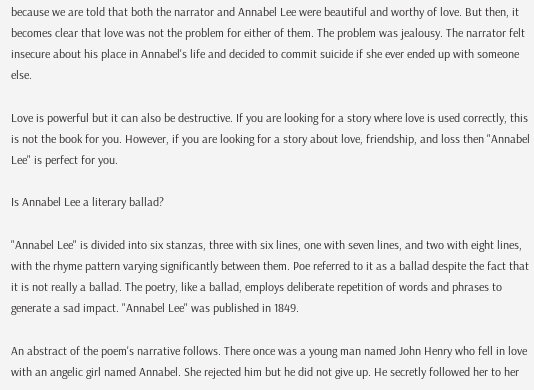because we are told that both the narrator and Annabel Lee were beautiful and worthy of love. But then, it becomes clear that love was not the problem for either of them. The problem was jealousy. The narrator felt insecure about his place in Annabel's life and decided to commit suicide if she ever ended up with someone else.

Love is powerful but it can also be destructive. If you are looking for a story where love is used correctly, this is not the book for you. However, if you are looking for a story about love, friendship, and loss then "Annabel Lee" is perfect for you.

Is Annabel Lee a literary ballad?

"Annabel Lee" is divided into six stanzas, three with six lines, one with seven lines, and two with eight lines, with the rhyme pattern varying significantly between them. Poe referred to it as a ballad despite the fact that it is not really a ballad. The poetry, like a ballad, employs deliberate repetition of words and phrases to generate a sad impact. "Annabel Lee" was published in 1849.

An abstract of the poem's narrative follows. There once was a young man named John Henry who fell in love with an angelic girl named Annabel. She rejected him but he did not give up. He secretly followed her to her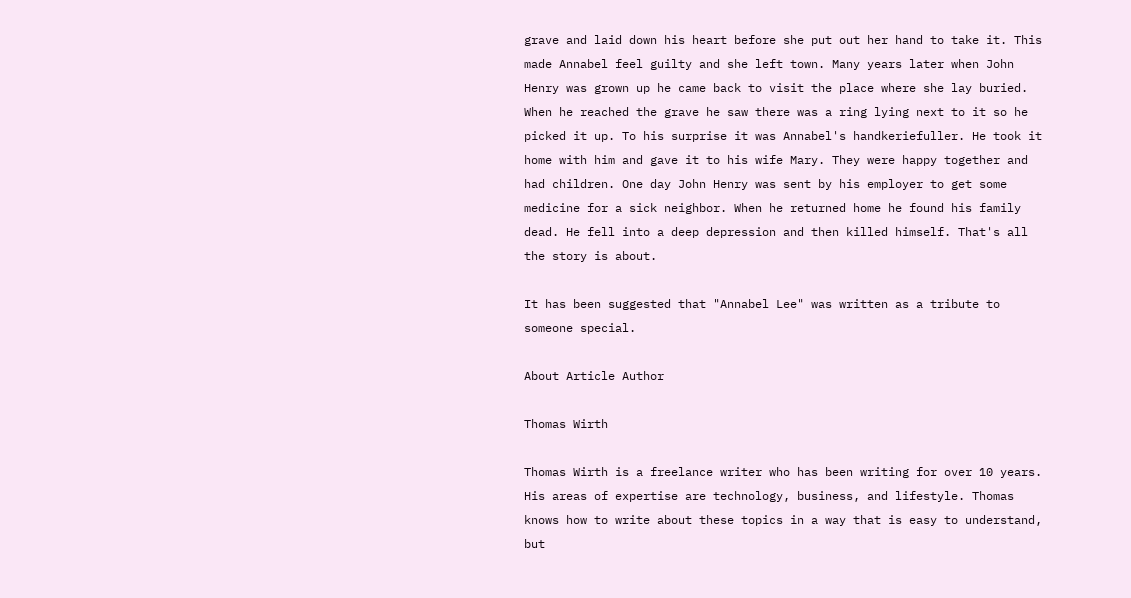grave and laid down his heart before she put out her hand to take it. This made Annabel feel guilty and she left town. Many years later when John Henry was grown up he came back to visit the place where she lay buried. When he reached the grave he saw there was a ring lying next to it so he picked it up. To his surprise it was Annabel's handkeriefuller. He took it home with him and gave it to his wife Mary. They were happy together and had children. One day John Henry was sent by his employer to get some medicine for a sick neighbor. When he returned home he found his family dead. He fell into a deep depression and then killed himself. That's all the story is about.

It has been suggested that "Annabel Lee" was written as a tribute to someone special.

About Article Author

Thomas Wirth

Thomas Wirth is a freelance writer who has been writing for over 10 years. His areas of expertise are technology, business, and lifestyle. Thomas knows how to write about these topics in a way that is easy to understand, but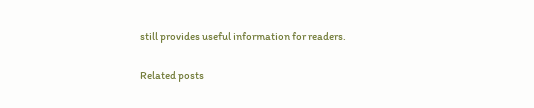still provides useful information for readers.

Related posts